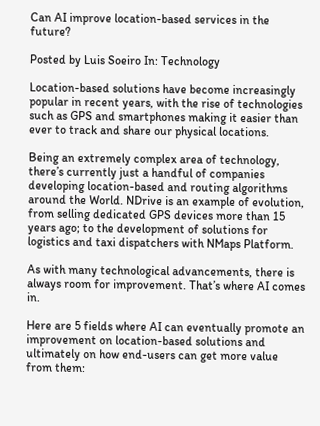Can AI improve location-based services in the future?

Posted by Luis Soeiro In: Technology

Location-based solutions have become increasingly popular in recent years, with the rise of technologies such as GPS and smartphones making it easier than ever to track and share our physical locations.

Being an extremely complex area of technology, there’s currently just a handful of companies developing location-based and routing algorithms around the World. NDrive is an example of evolution, from selling dedicated GPS devices more than 15 years ago; to the development of solutions for logistics and taxi dispatchers with NMaps Platform.

As with many technological advancements, there is always room for improvement. That’s where AI comes in.

Here are 5 fields where AI can eventually promote an improvement on location-based solutions and ultimately on how end-users can get more value from them: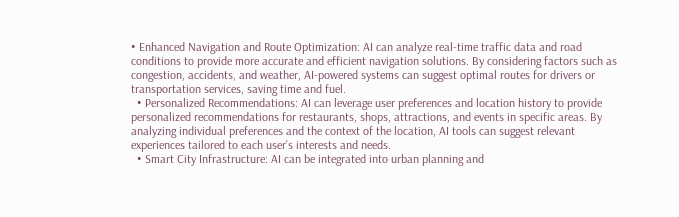• Enhanced Navigation and Route Optimization: AI can analyze real-time traffic data and road conditions to provide more accurate and efficient navigation solutions. By considering factors such as congestion, accidents, and weather, AI-powered systems can suggest optimal routes for drivers or transportation services, saving time and fuel.
  • Personalized Recommendations: AI can leverage user preferences and location history to provide personalized recommendations for restaurants, shops, attractions, and events in specific areas. By analyzing individual preferences and the context of the location, AI tools can suggest relevant experiences tailored to each user’s interests and needs.
  • Smart City Infrastructure: AI can be integrated into urban planning and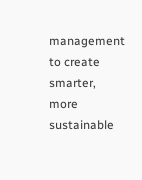management to create smarter, more sustainable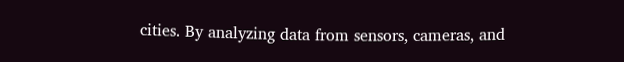cities. By analyzing data from sensors, cameras, and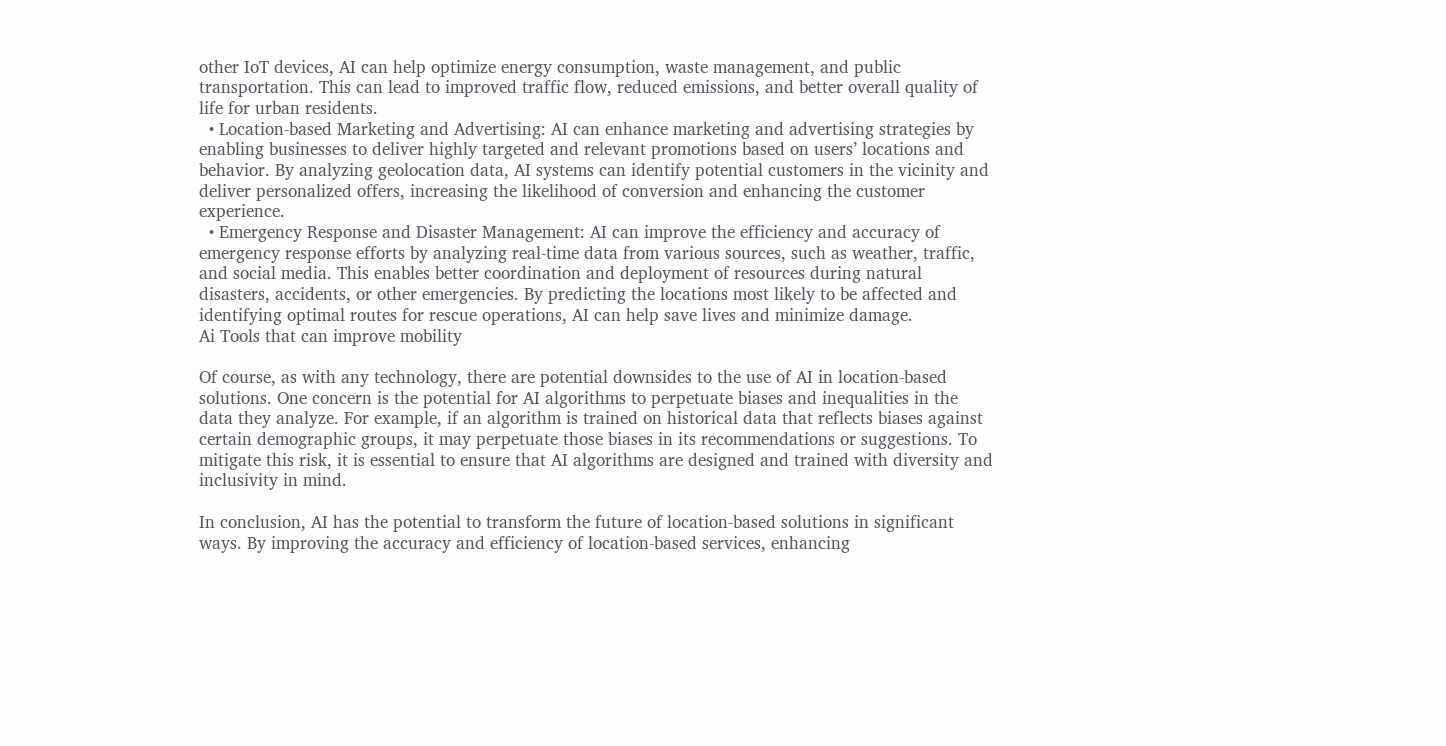other IoT devices, AI can help optimize energy consumption, waste management, and public transportation. This can lead to improved traffic flow, reduced emissions, and better overall quality of life for urban residents.
  • Location-based Marketing and Advertising: AI can enhance marketing and advertising strategies by enabling businesses to deliver highly targeted and relevant promotions based on users’ locations and behavior. By analyzing geolocation data, AI systems can identify potential customers in the vicinity and deliver personalized offers, increasing the likelihood of conversion and enhancing the customer experience.
  • Emergency Response and Disaster Management: AI can improve the efficiency and accuracy of emergency response efforts by analyzing real-time data from various sources, such as weather, traffic, and social media. This enables better coordination and deployment of resources during natural disasters, accidents, or other emergencies. By predicting the locations most likely to be affected and identifying optimal routes for rescue operations, AI can help save lives and minimize damage.
Ai Tools that can improve mobility

Of course, as with any technology, there are potential downsides to the use of AI in location-based solutions. One concern is the potential for AI algorithms to perpetuate biases and inequalities in the data they analyze. For example, if an algorithm is trained on historical data that reflects biases against certain demographic groups, it may perpetuate those biases in its recommendations or suggestions. To mitigate this risk, it is essential to ensure that AI algorithms are designed and trained with diversity and inclusivity in mind.

In conclusion, AI has the potential to transform the future of location-based solutions in significant ways. By improving the accuracy and efficiency of location-based services, enhancing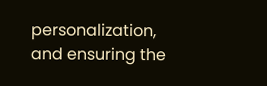personalization, and ensuring the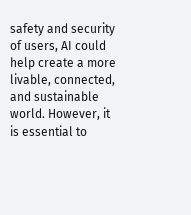safety and security of users, AI could help create a more livable, connected, and sustainable world. However, it is essential to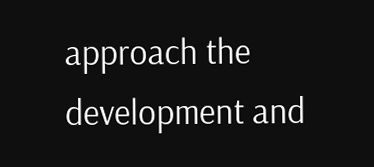approach the development and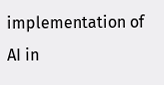implementation of AI in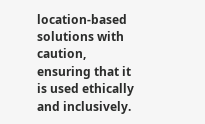location-based solutions with caution, ensuring that it is used ethically and inclusively.